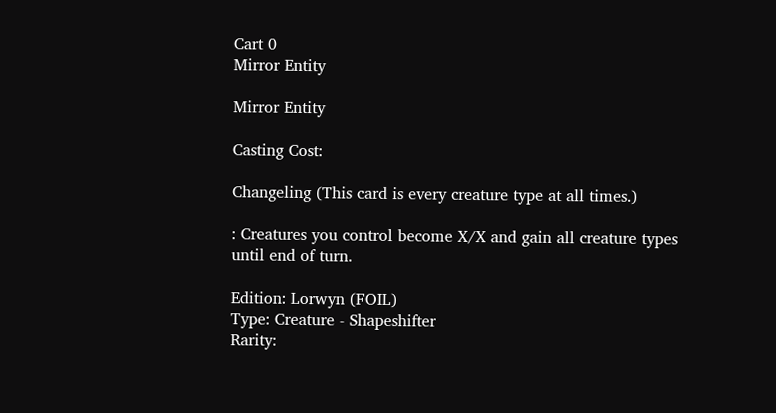Cart 0
Mirror Entity

Mirror Entity

Casting Cost:

Changeling (This card is every creature type at all times.)

: Creatures you control become X/X and gain all creature types until end of turn.

Edition: Lorwyn (FOIL)
Type: Creature - Shapeshifter
Rarity: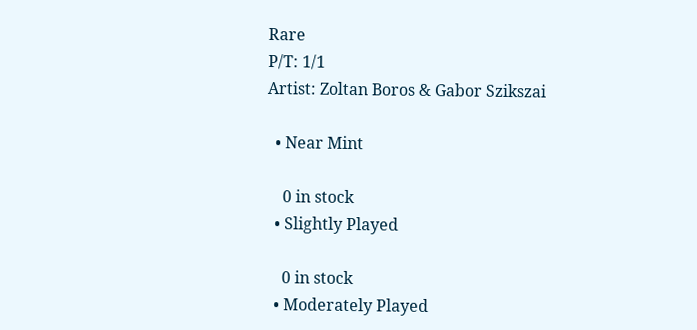Rare
P/T: 1/1
Artist: Zoltan Boros & Gabor Szikszai

  • Near Mint

    0 in stock
  • Slightly Played

    0 in stock
  • Moderately Played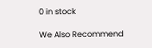0 in stock

We Also Recommend